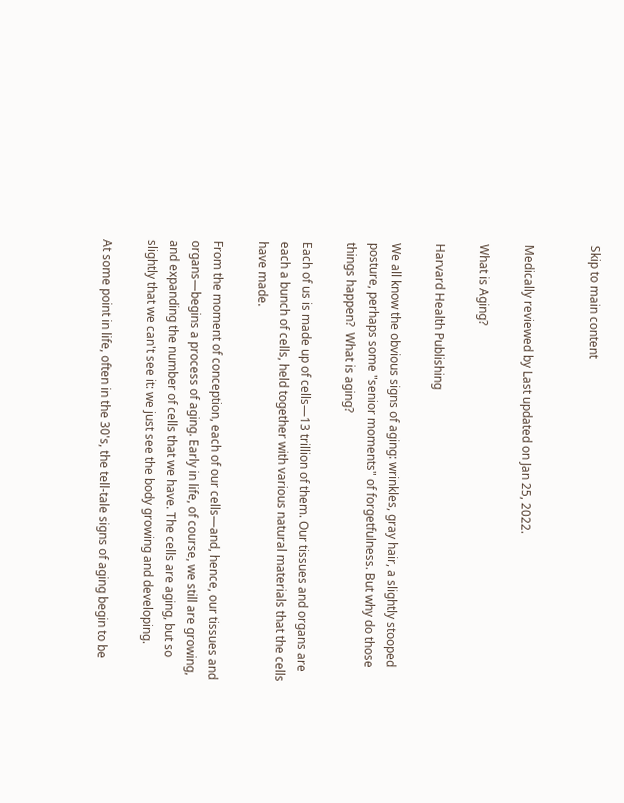Skip to main content


Medically reviewed by Last updated on Jan 25, 2022.

What is Aging?

Harvard Health Publishing

We all know the obvious signs of aging: wrinkles, gray hair, a slightly stooped posture, perhaps some "senior moments" of forgetfulness. But why do those things happen?  What is aging?

Each of us is made up of cells—13 trillion of them. Our tissues and organs are each a bunch of cells, held together with various natural materials that the cells have made.

From the moment of conception, each of our cells—and, hence, our tissues and organs—begins a process of aging. Early in life, of course, we still are growing, and expanding the number of cells that we have. The cells are aging, but so slightly that we can't see it: we just see the body growing and developing.

At some point in life, often in the 30's, the tell-tale signs of aging begin to be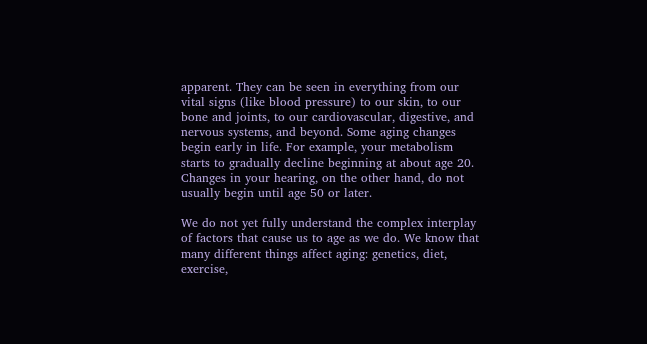apparent. They can be seen in everything from our vital signs (like blood pressure) to our skin, to our bone and joints, to our cardiovascular, digestive, and nervous systems, and beyond. Some aging changes begin early in life. For example, your metabolism starts to gradually decline beginning at about age 20. Changes in your hearing, on the other hand, do not usually begin until age 50 or later.

We do not yet fully understand the complex interplay of factors that cause us to age as we do. We know that many different things affect aging: genetics, diet, exercise,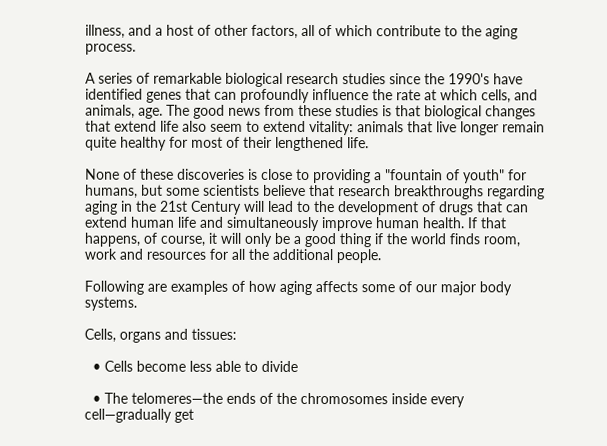illness, and a host of other factors, all of which contribute to the aging process.

A series of remarkable biological research studies since the 1990's have identified genes that can profoundly influence the rate at which cells, and animals, age. The good news from these studies is that biological changes that extend life also seem to extend vitality: animals that live longer remain quite healthy for most of their lengthened life.

None of these discoveries is close to providing a "fountain of youth" for humans, but some scientists believe that research breakthroughs regarding aging in the 21st Century will lead to the development of drugs that can extend human life and simultaneously improve human health. If that happens, of course, it will only be a good thing if the world finds room, work and resources for all the additional people.

Following are examples of how aging affects some of our major body systems.

Cells, organs and tissues:

  • Cells become less able to divide

  • The telomeres—the ends of the chromosomes inside every cell—gradually get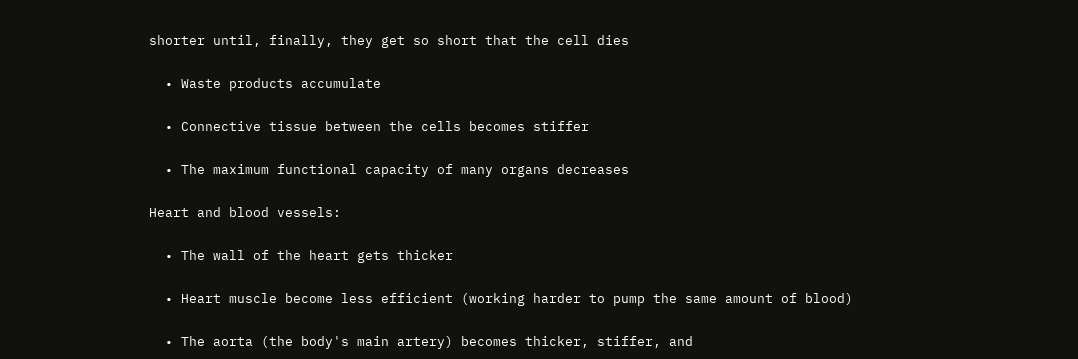shorter until, finally, they get so short that the cell dies

  • Waste products accumulate

  • Connective tissue between the cells becomes stiffer

  • The maximum functional capacity of many organs decreases

Heart and blood vessels:

  • The wall of the heart gets thicker

  • Heart muscle become less efficient (working harder to pump the same amount of blood)

  • The aorta (the body's main artery) becomes thicker, stiffer, and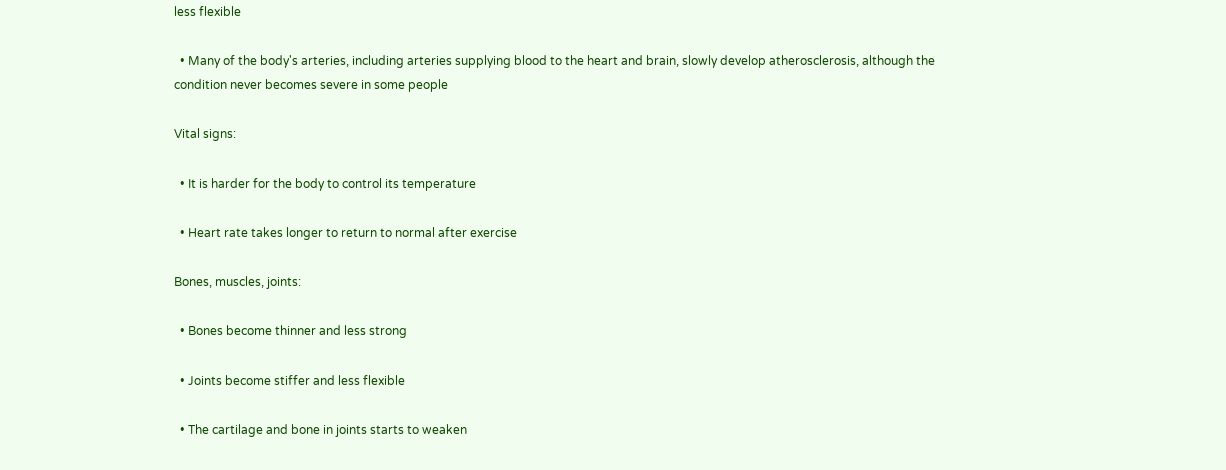less flexible

  • Many of the body's arteries, including arteries supplying blood to the heart and brain, slowly develop atherosclerosis, although the condition never becomes severe in some people

Vital signs:

  • It is harder for the body to control its temperature

  • Heart rate takes longer to return to normal after exercise

Bones, muscles, joints:

  • Bones become thinner and less strong

  • Joints become stiffer and less flexible

  • The cartilage and bone in joints starts to weaken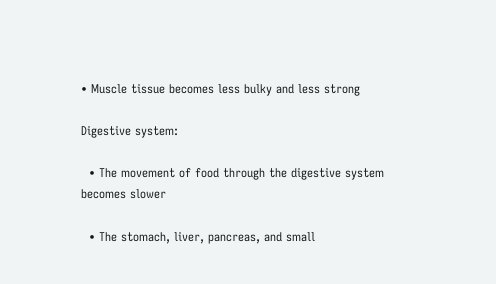• Muscle tissue becomes less bulky and less strong

Digestive system:

  • The movement of food through the digestive system becomes slower

  • The stomach, liver, pancreas, and small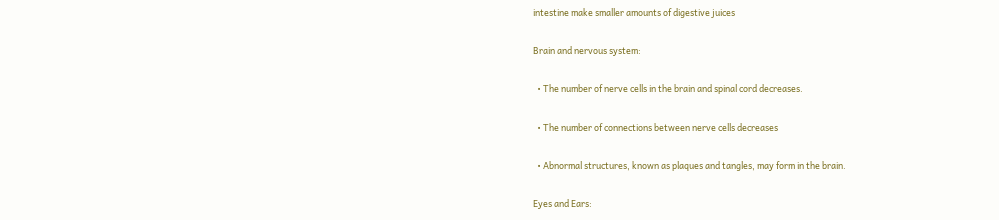intestine make smaller amounts of digestive juices

Brain and nervous system:

  • The number of nerve cells in the brain and spinal cord decreases.

  • The number of connections between nerve cells decreases

  • Abnormal structures, known as plaques and tangles, may form in the brain.

Eyes and Ears: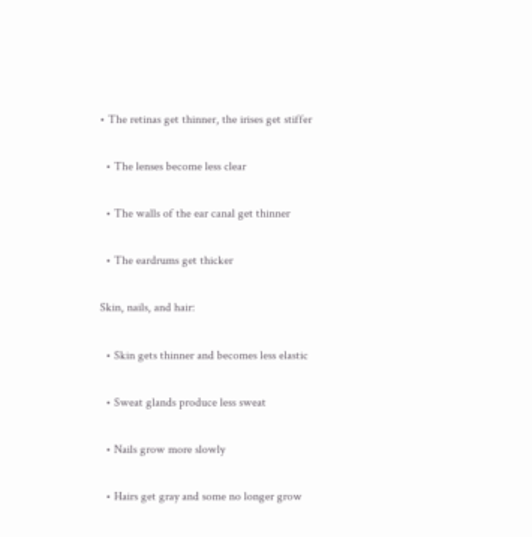• The retinas get thinner, the irises get stiffer

  • The lenses become less clear

  • The walls of the ear canal get thinner

  • The eardrums get thicker

Skin, nails, and hair:

  • Skin gets thinner and becomes less elastic

  • Sweat glands produce less sweat

  • Nails grow more slowly

  • Hairs get gray and some no longer grow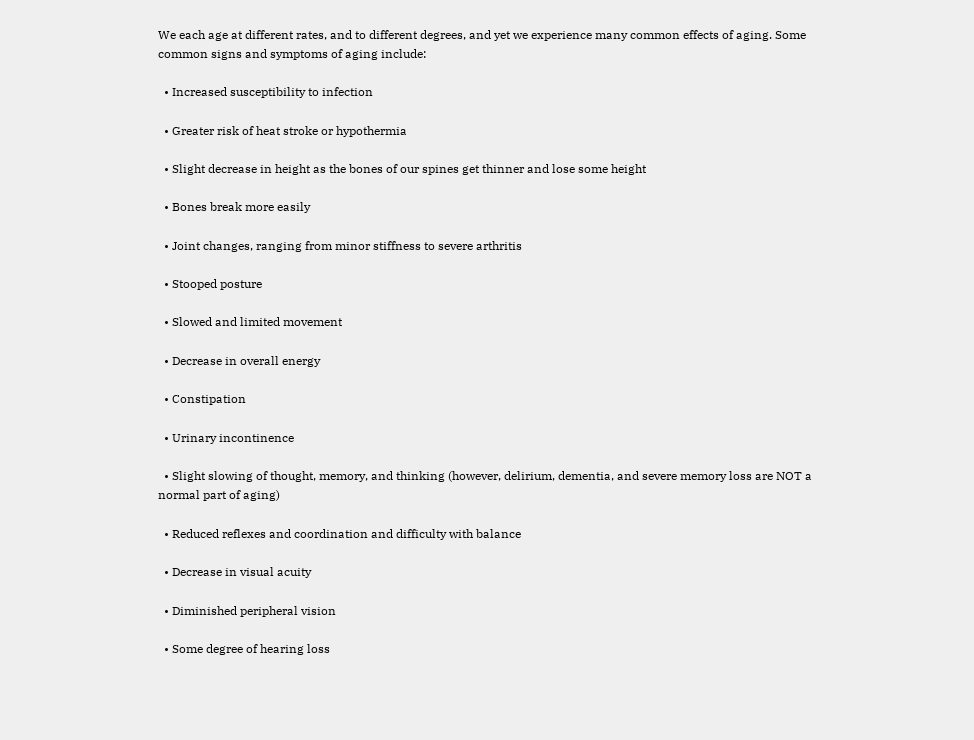We each age at different rates, and to different degrees, and yet we experience many common effects of aging. Some common signs and symptoms of aging include:

  • Increased susceptibility to infection

  • Greater risk of heat stroke or hypothermia

  • Slight decrease in height as the bones of our spines get thinner and lose some height

  • Bones break more easily

  • Joint changes, ranging from minor stiffness to severe arthritis

  • Stooped posture

  • Slowed and limited movement

  • Decrease in overall energy

  • Constipation

  • Urinary incontinence

  • Slight slowing of thought, memory, and thinking (however, delirium, dementia, and severe memory loss are NOT a normal part of aging)

  • Reduced reflexes and coordination and difficulty with balance

  • Decrease in visual acuity

  • Diminished peripheral vision

  • Some degree of hearing loss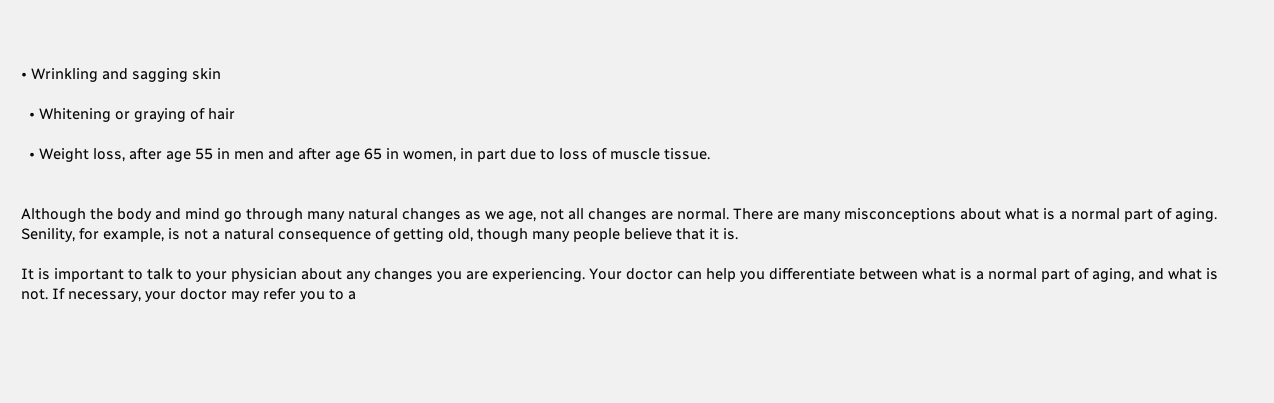• Wrinkling and sagging skin

  • Whitening or graying of hair

  • Weight loss, after age 55 in men and after age 65 in women, in part due to loss of muscle tissue.


Although the body and mind go through many natural changes as we age, not all changes are normal. There are many misconceptions about what is a normal part of aging. Senility, for example, is not a natural consequence of getting old, though many people believe that it is.

It is important to talk to your physician about any changes you are experiencing. Your doctor can help you differentiate between what is a normal part of aging, and what is not. If necessary, your doctor may refer you to a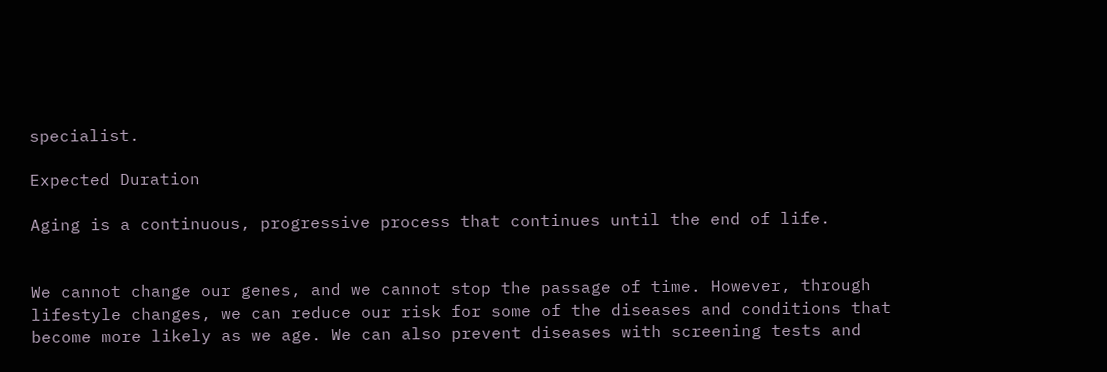specialist.

Expected Duration

Aging is a continuous, progressive process that continues until the end of life.


We cannot change our genes, and we cannot stop the passage of time. However, through lifestyle changes, we can reduce our risk for some of the diseases and conditions that become more likely as we age. We can also prevent diseases with screening tests and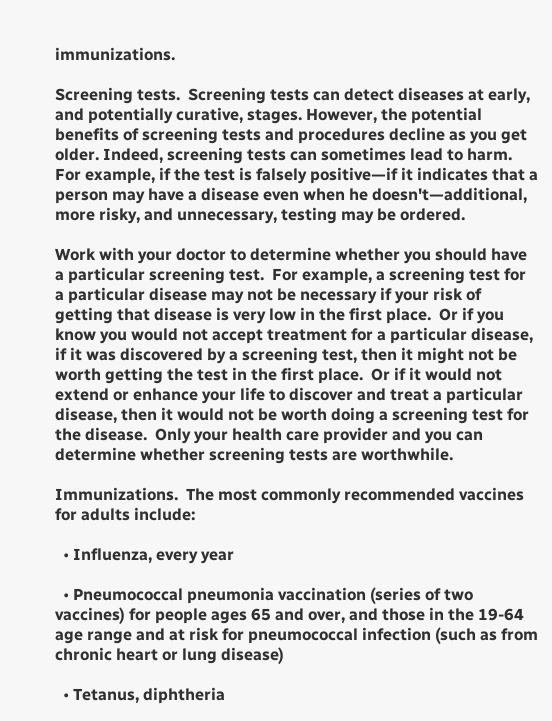immunizations.

Screening tests.  Screening tests can detect diseases at early, and potentially curative, stages. However, the potential benefits of screening tests and procedures decline as you get older. Indeed, screening tests can sometimes lead to harm.  For example, if the test is falsely positive—if it indicates that a person may have a disease even when he doesn't—additional, more risky, and unnecessary, testing may be ordered.

Work with your doctor to determine whether you should have a particular screening test.  For example, a screening test for a particular disease may not be necessary if your risk of getting that disease is very low in the first place.  Or if you know you would not accept treatment for a particular disease, if it was discovered by a screening test, then it might not be worth getting the test in the first place.  Or if it would not extend or enhance your life to discover and treat a particular disease, then it would not be worth doing a screening test for the disease.  Only your health care provider and you can determine whether screening tests are worthwhile.

Immunizations.  The most commonly recommended vaccines for adults include:

  • Influenza, every year

  • Pneumococcal pneumonia vaccination (series of two vaccines) for people ages 65 and over, and those in the 19-64 age range and at risk for pneumococcal infection (such as from chronic heart or lung disease)

  • Tetanus, diphtheria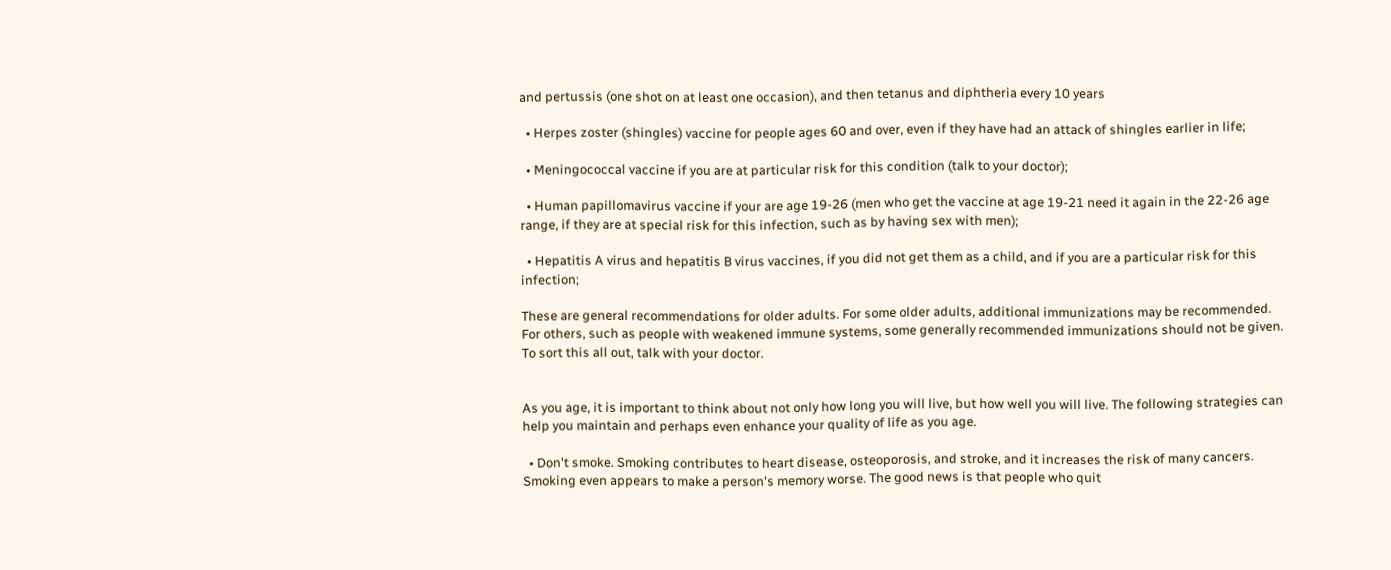and pertussis (one shot on at least one occasion), and then tetanus and diphtheria every 10 years

  • Herpes zoster (shingles) vaccine for people ages 60 and over, even if they have had an attack of shingles earlier in life;

  • Meningococcal vaccine if you are at particular risk for this condition (talk to your doctor);

  • Human papillomavirus vaccine if your are age 19-26 (men who get the vaccine at age 19-21 need it again in the 22-26 age range, if they are at special risk for this infection, such as by having sex with men);

  • Hepatitis A virus and hepatitis B virus vaccines, if you did not get them as a child, and if you are a particular risk for this infection;

These are general recommendations for older adults. For some older adults, additional immunizations may be recommended. For others, such as people with weakened immune systems, some generally recommended immunizations should not be given. To sort this all out, talk with your doctor.


As you age, it is important to think about not only how long you will live, but how well you will live. The following strategies can help you maintain and perhaps even enhance your quality of life as you age.

  • Don't smoke. Smoking contributes to heart disease, osteoporosis, and stroke, and it increases the risk of many cancers. Smoking even appears to make a person's memory worse. The good news is that people who quit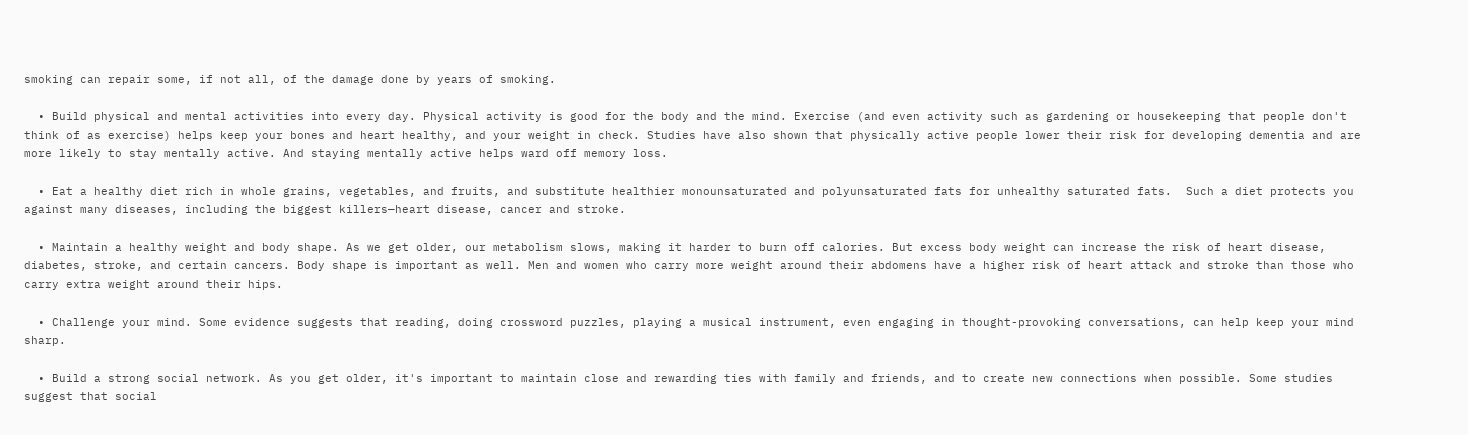smoking can repair some, if not all, of the damage done by years of smoking.

  • Build physical and mental activities into every day. Physical activity is good for the body and the mind. Exercise (and even activity such as gardening or housekeeping that people don't think of as exercise) helps keep your bones and heart healthy, and your weight in check. Studies have also shown that physically active people lower their risk for developing dementia and are more likely to stay mentally active. And staying mentally active helps ward off memory loss.

  • Eat a healthy diet rich in whole grains, vegetables, and fruits, and substitute healthier monounsaturated and polyunsaturated fats for unhealthy saturated fats.  Such a diet protects you against many diseases, including the biggest killers—heart disease, cancer and stroke.

  • Maintain a healthy weight and body shape. As we get older, our metabolism slows, making it harder to burn off calories. But excess body weight can increase the risk of heart disease, diabetes, stroke, and certain cancers. Body shape is important as well. Men and women who carry more weight around their abdomens have a higher risk of heart attack and stroke than those who carry extra weight around their hips.

  • Challenge your mind. Some evidence suggests that reading, doing crossword puzzles, playing a musical instrument, even engaging in thought-provoking conversations, can help keep your mind sharp.

  • Build a strong social network. As you get older, it's important to maintain close and rewarding ties with family and friends, and to create new connections when possible. Some studies suggest that social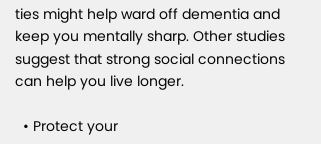ties might help ward off dementia and keep you mentally sharp. Other studies suggest that strong social connections can help you live longer.

  • Protect your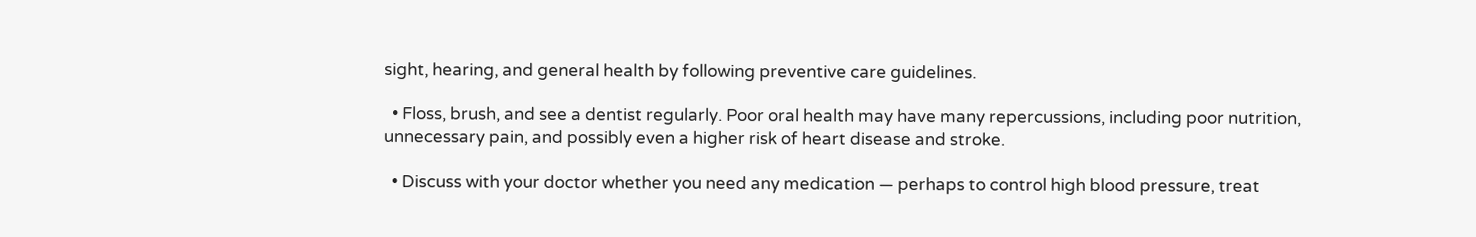sight, hearing, and general health by following preventive care guidelines.

  • Floss, brush, and see a dentist regularly. Poor oral health may have many repercussions, including poor nutrition, unnecessary pain, and possibly even a higher risk of heart disease and stroke.

  • Discuss with your doctor whether you need any medication — perhaps to control high blood pressure, treat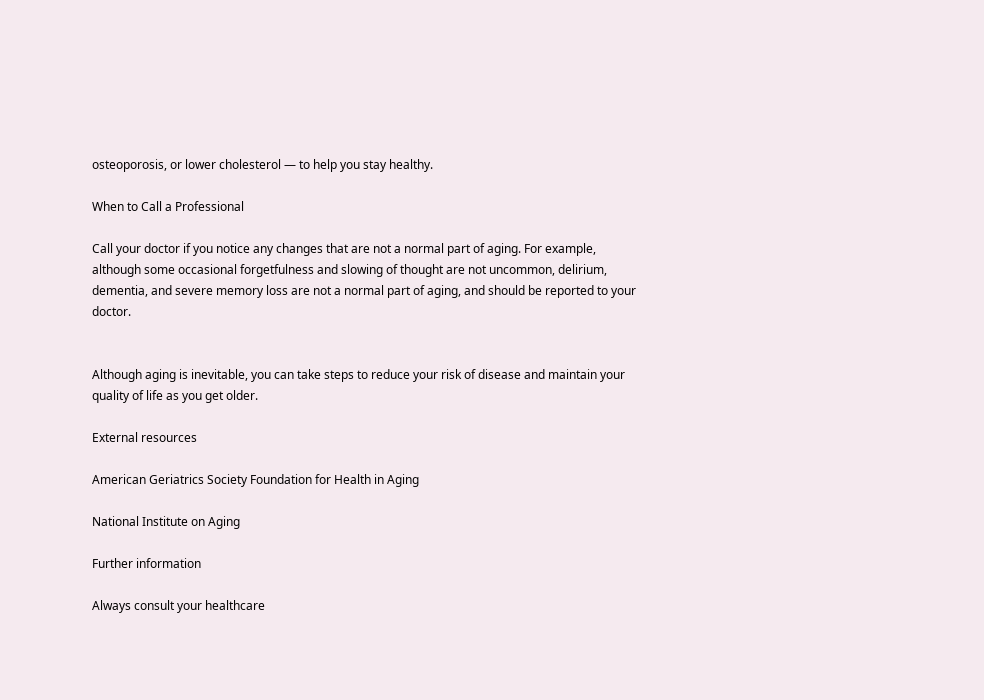osteoporosis, or lower cholesterol — to help you stay healthy.

When to Call a Professional

Call your doctor if you notice any changes that are not a normal part of aging. For example, although some occasional forgetfulness and slowing of thought are not uncommon, delirium, dementia, and severe memory loss are not a normal part of aging, and should be reported to your doctor.


Although aging is inevitable, you can take steps to reduce your risk of disease and maintain your quality of life as you get older.

External resources

American Geriatrics Society Foundation for Health in Aging

National Institute on Aging

Further information

Always consult your healthcare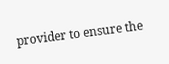provider to ensure the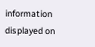information displayed on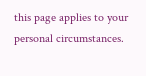this page applies to your personal circumstances.